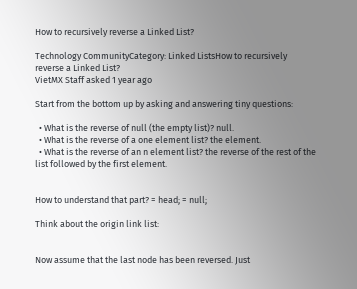How to recursively reverse a Linked List?

Technology CommunityCategory: Linked ListsHow to recursively reverse a Linked List?
VietMX Staff asked 1 year ago

Start from the bottom up by asking and answering tiny questions:

  • What is the reverse of null (the empty list)? null.
  • What is the reverse of a one element list? the element.
  • What is the reverse of an n element list? the reverse of the rest of the list followed by the first element.


How to understand that part? = head; = null;

Think about the origin link list:


Now assume that the last node has been reversed. Just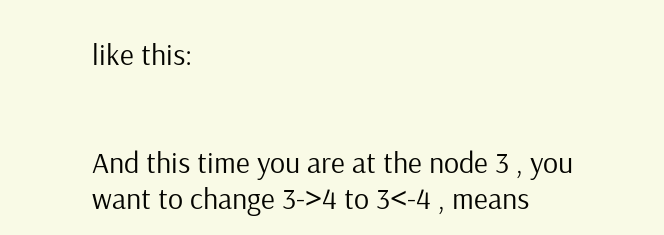like this:


And this time you are at the node 3 , you want to change 3->4 to 3<-4 , means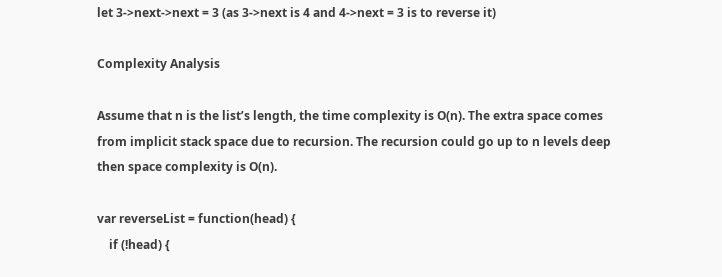let 3->next->next = 3 (as 3->next is 4 and 4->next = 3 is to reverse it)

Complexity Analysis

Assume that n is the list’s length, the time complexity is O(n). The extra space comes from implicit stack space due to recursion. The recursion could go up to n levels deep then space complexity is O(n).

var reverseList = function(head) {
    if (!head) {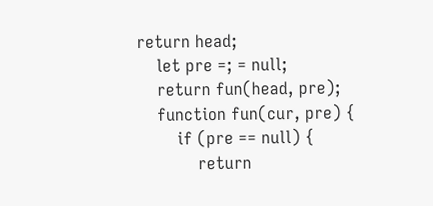return head;
    let pre =; = null;
    return fun(head, pre);
    function fun(cur, pre) {
        if (pre == null) {
            return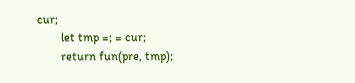cur;
        let tmp =; = cur;
        return fun(pre, tmp);